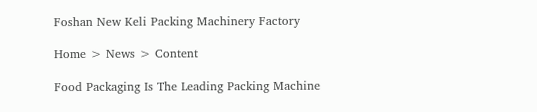Foshan New Keli Packing Machinery Factory

Home > News > Content

Food Packaging Is The Leading Packing Machine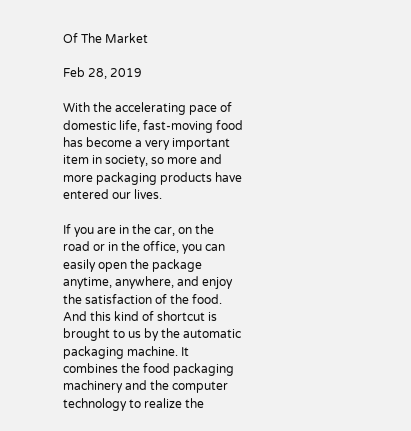Of The Market

Feb 28, 2019

With the accelerating pace of domestic life, fast-moving food has become a very important item in society, so more and more packaging products have entered our lives.

If you are in the car, on the road or in the office, you can easily open the package anytime, anywhere, and enjoy the satisfaction of the food. And this kind of shortcut is brought to us by the automatic packaging machine. It combines the food packaging machinery and the computer technology to realize the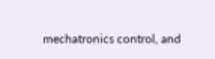mechatronics control, and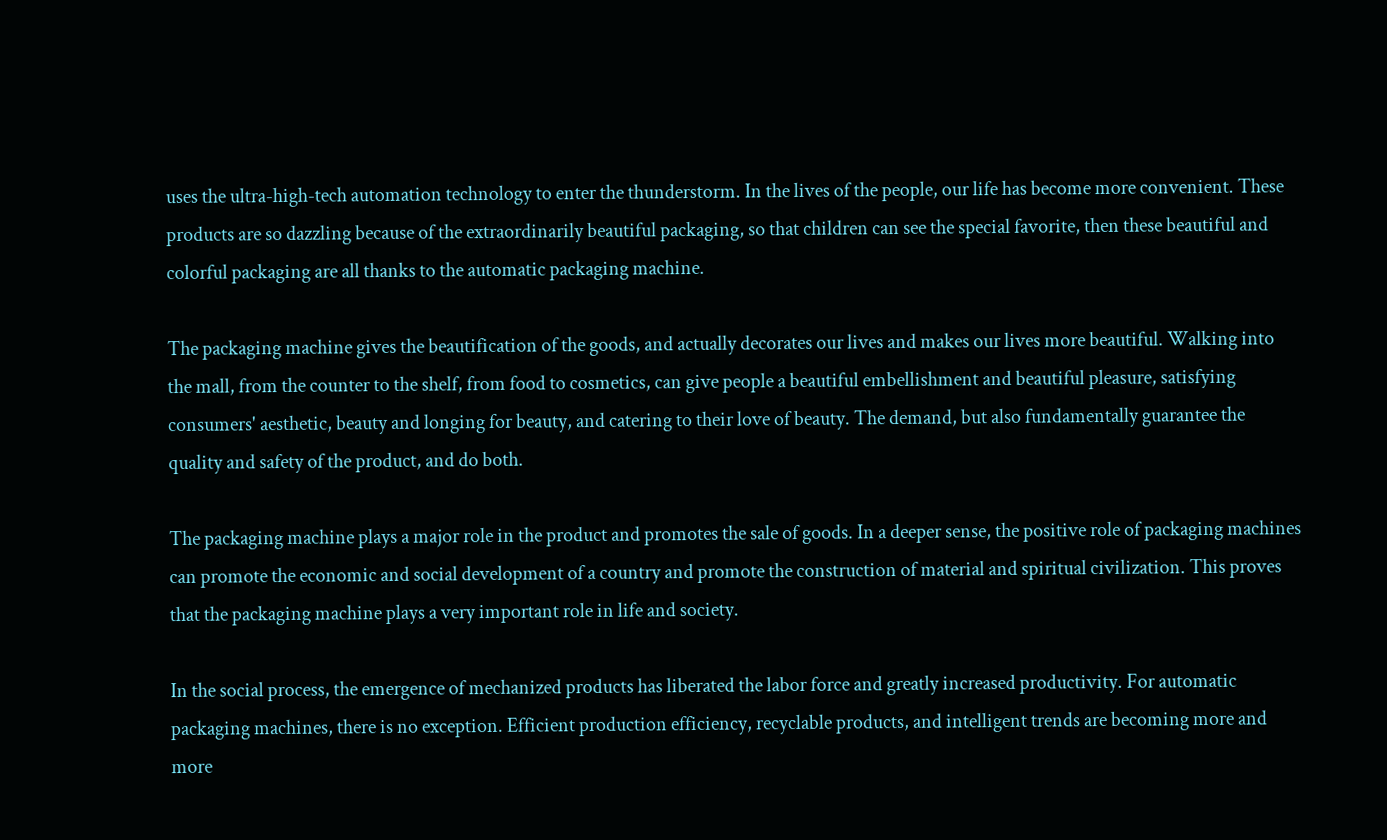uses the ultra-high-tech automation technology to enter the thunderstorm. In the lives of the people, our life has become more convenient. These products are so dazzling because of the extraordinarily beautiful packaging, so that children can see the special favorite, then these beautiful and colorful packaging are all thanks to the automatic packaging machine.

The packaging machine gives the beautification of the goods, and actually decorates our lives and makes our lives more beautiful. Walking into the mall, from the counter to the shelf, from food to cosmetics, can give people a beautiful embellishment and beautiful pleasure, satisfying consumers' aesthetic, beauty and longing for beauty, and catering to their love of beauty. The demand, but also fundamentally guarantee the quality and safety of the product, and do both.

The packaging machine plays a major role in the product and promotes the sale of goods. In a deeper sense, the positive role of packaging machines can promote the economic and social development of a country and promote the construction of material and spiritual civilization. This proves that the packaging machine plays a very important role in life and society.

In the social process, the emergence of mechanized products has liberated the labor force and greatly increased productivity. For automatic packaging machines, there is no exception. Efficient production efficiency, recyclable products, and intelligent trends are becoming more and more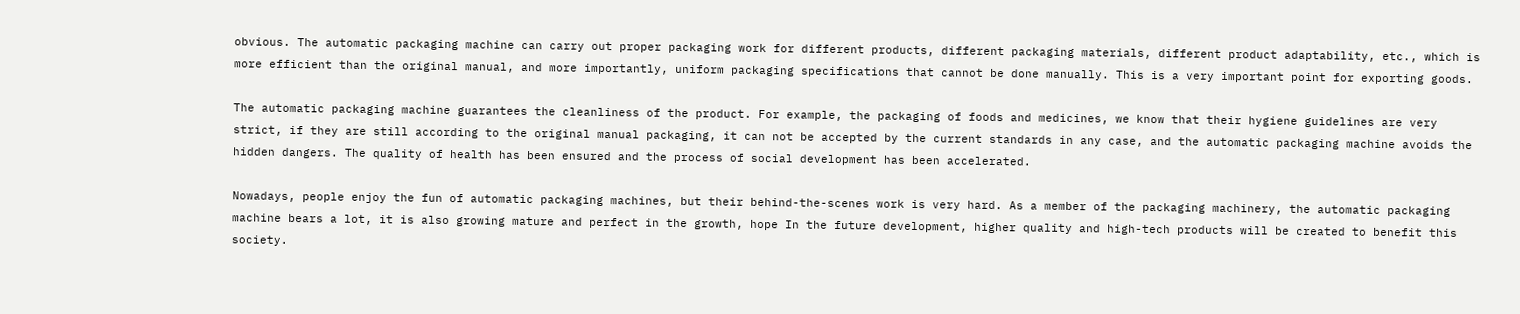obvious. The automatic packaging machine can carry out proper packaging work for different products, different packaging materials, different product adaptability, etc., which is more efficient than the original manual, and more importantly, uniform packaging specifications that cannot be done manually. This is a very important point for exporting goods.

The automatic packaging machine guarantees the cleanliness of the product. For example, the packaging of foods and medicines, we know that their hygiene guidelines are very strict, if they are still according to the original manual packaging, it can not be accepted by the current standards in any case, and the automatic packaging machine avoids the hidden dangers. The quality of health has been ensured and the process of social development has been accelerated.

Nowadays, people enjoy the fun of automatic packaging machines, but their behind-the-scenes work is very hard. As a member of the packaging machinery, the automatic packaging machine bears a lot, it is also growing mature and perfect in the growth, hope In the future development, higher quality and high-tech products will be created to benefit this society.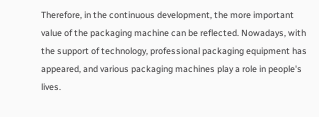Therefore, in the continuous development, the more important value of the packaging machine can be reflected. Nowadays, with the support of technology, professional packaging equipment has appeared, and various packaging machines play a role in people's lives.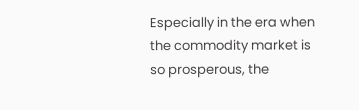Especially in the era when the commodity market is so prosperous, the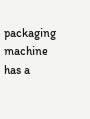packaging machine has a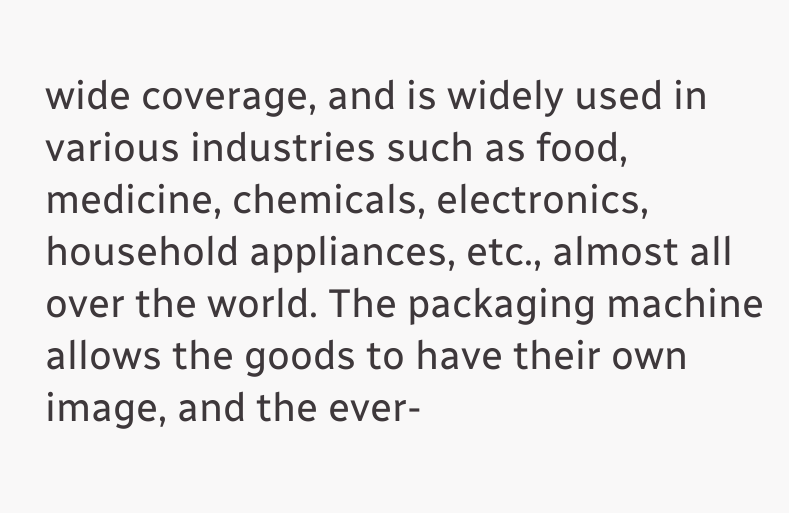wide coverage, and is widely used in various industries such as food, medicine, chemicals, electronics, household appliances, etc., almost all over the world. The packaging machine allows the goods to have their own image, and the ever-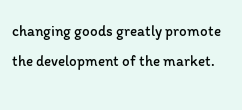changing goods greatly promote the development of the market.